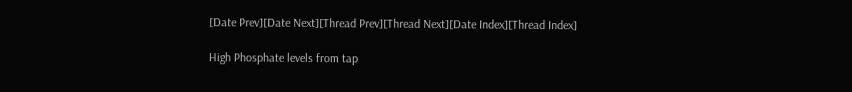[Date Prev][Date Next][Thread Prev][Thread Next][Date Index][Thread Index]

High Phosphate levels from tap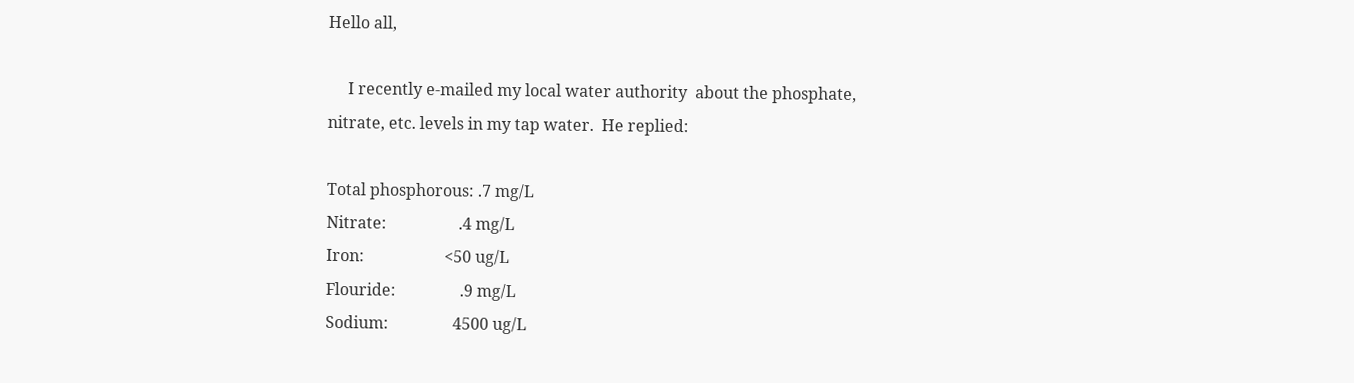Hello all,

     I recently e-mailed my local water authority  about the phosphate,
nitrate, etc. levels in my tap water.  He replied:

Total phosphorous: .7 mg/L
Nitrate:                  .4 mg/L
Iron:                    <50 ug/L
Flouride:                .9 mg/L
Sodium:                4500 ug/L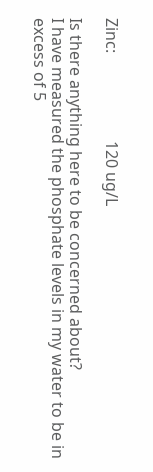Zinc:                      120 ug/L

Is there anything here to be concerned about?
I have measured the phosphate levels in my water to be in excess of 5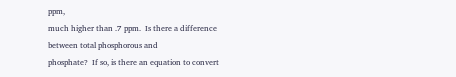ppm,
much higher than .7 ppm.  Is there a difference between total phosphorous and
phosphate?  If so, is there an equation to convert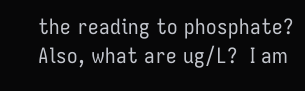the reading to phosphate?
Also, what are ug/L?  I am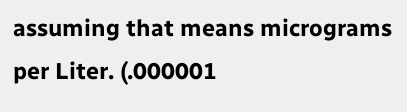assuming that means micrograms per Liter. (.000001